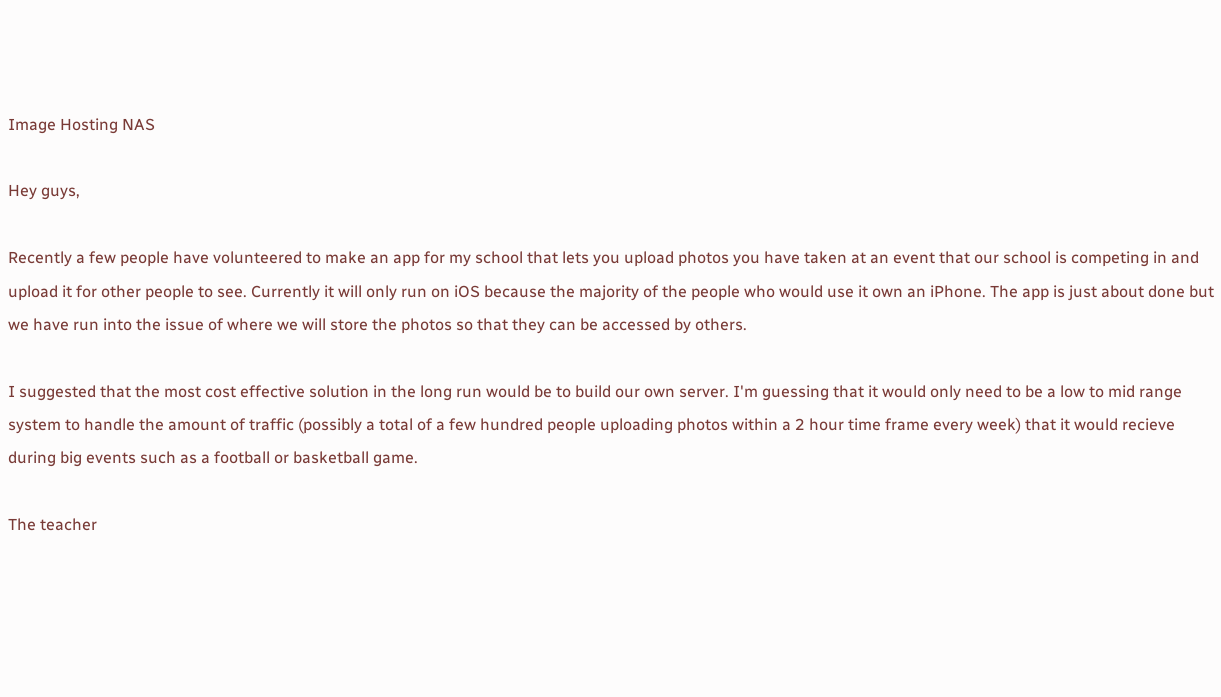Image Hosting NAS

Hey guys,

Recently a few people have volunteered to make an app for my school that lets you upload photos you have taken at an event that our school is competing in and upload it for other people to see. Currently it will only run on iOS because the majority of the people who would use it own an iPhone. The app is just about done but we have run into the issue of where we will store the photos so that they can be accessed by others.

I suggested that the most cost effective solution in the long run would be to build our own server. I'm guessing that it would only need to be a low to mid range system to handle the amount of traffic (possibly a total of a few hundred people uploading photos within a 2 hour time frame every week) that it would recieve during big events such as a football or basketball game.

The teacher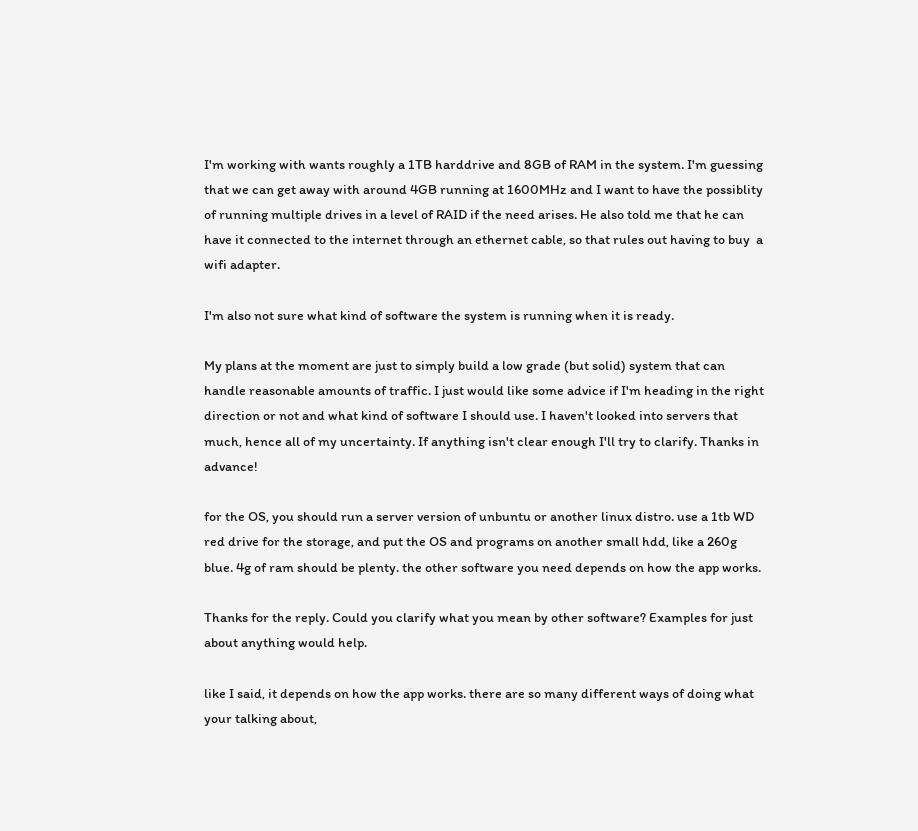I'm working with wants roughly a 1TB harddrive and 8GB of RAM in the system. I'm guessing that we can get away with around 4GB running at 1600MHz and I want to have the possiblity of running multiple drives in a level of RAID if the need arises. He also told me that he can have it connected to the internet through an ethernet cable, so that rules out having to buy  a wifi adapter.

I'm also not sure what kind of software the system is running when it is ready.

My plans at the moment are just to simply build a low grade (but solid) system that can handle reasonable amounts of traffic. I just would like some advice if I'm heading in the right direction or not and what kind of software I should use. I haven't looked into servers that much, hence all of my uncertainty. If anything isn't clear enough I'll try to clarify. Thanks in advance!

for the OS, you should run a server version of unbuntu or another linux distro. use a 1tb WD red drive for the storage, and put the OS and programs on another small hdd, like a 260g blue. 4g of ram should be plenty. the other software you need depends on how the app works.

Thanks for the reply. Could you clarify what you mean by other software? Examples for just about anything would help.

like I said, it depends on how the app works. there are so many different ways of doing what your talking about,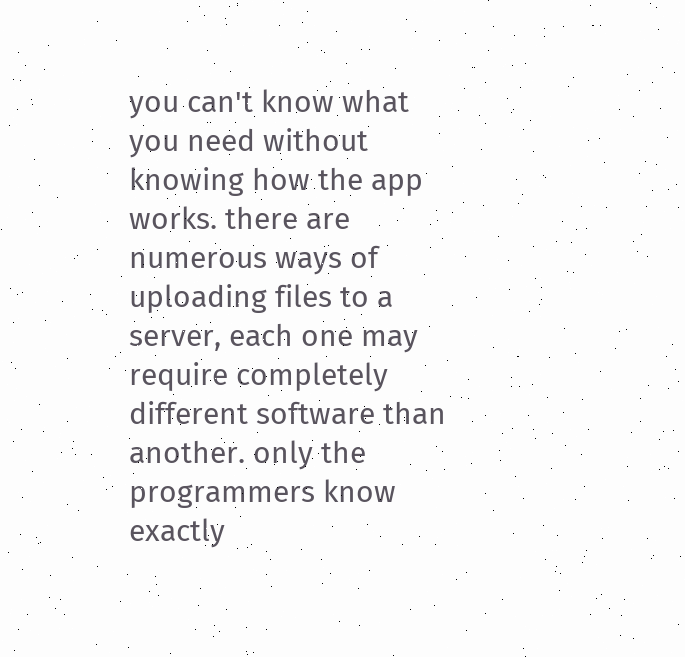you can't know what you need without knowing how the app works. there are numerous ways of uploading files to a server, each one may require completely different software than another. only the programmers know exactly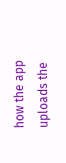how the app uploads the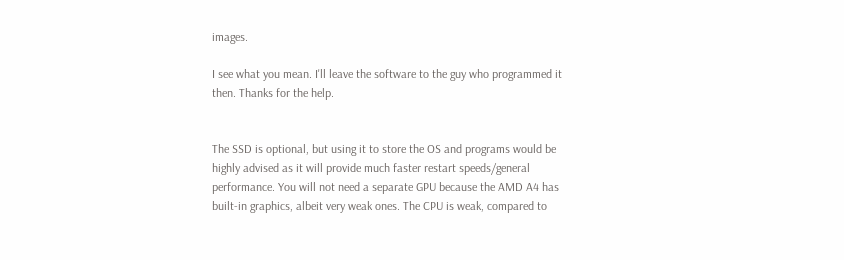images.

I see what you mean. I'll leave the software to the guy who programmed it then. Thanks for the help.


The SSD is optional, but using it to store the OS and programs would be highly advised as it will provide much faster restart speeds/general performance. You will not need a separate GPU because the AMD A4 has built-in graphics, albeit very weak ones. The CPU is weak, compared to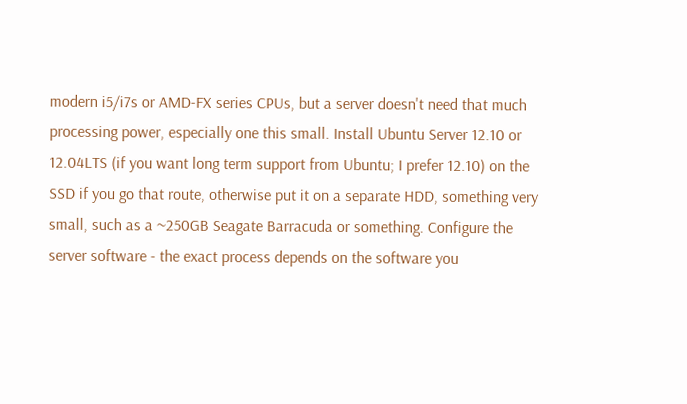modern i5/i7s or AMD-FX series CPUs, but a server doesn't need that much processing power, especially one this small. Install Ubuntu Server 12.10 or 12.04LTS (if you want long term support from Ubuntu; I prefer 12.10) on the SSD if you go that route, otherwise put it on a separate HDD, something very small, such as a ~250GB Seagate Barracuda or something. Configure the server software - the exact process depends on the software you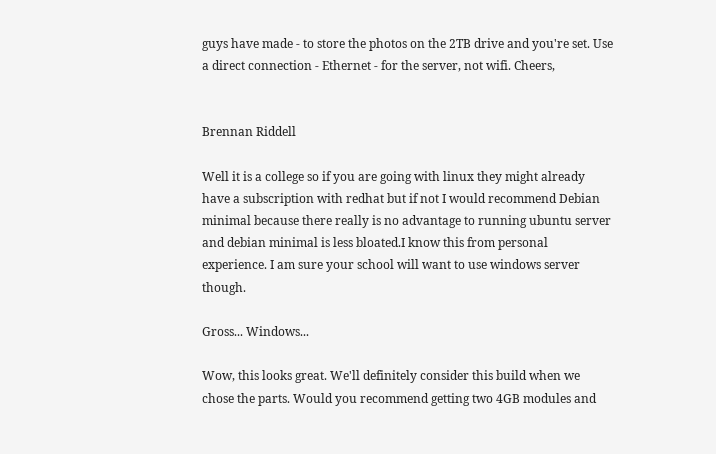guys have made - to store the photos on the 2TB drive and you're set. Use a direct connection - Ethernet - for the server, not wifi. Cheers,


Brennan Riddell

Well it is a college so if you are going with linux they might already have a subscription with redhat but if not I would recommend Debian minimal because there really is no advantage to running ubuntu server and debian minimal is less bloated.I know this from personal experience. I am sure your school will want to use windows server though.

Gross... Windows...

Wow, this looks great. We'll definitely consider this build when we chose the parts. Would you recommend getting two 4GB modules and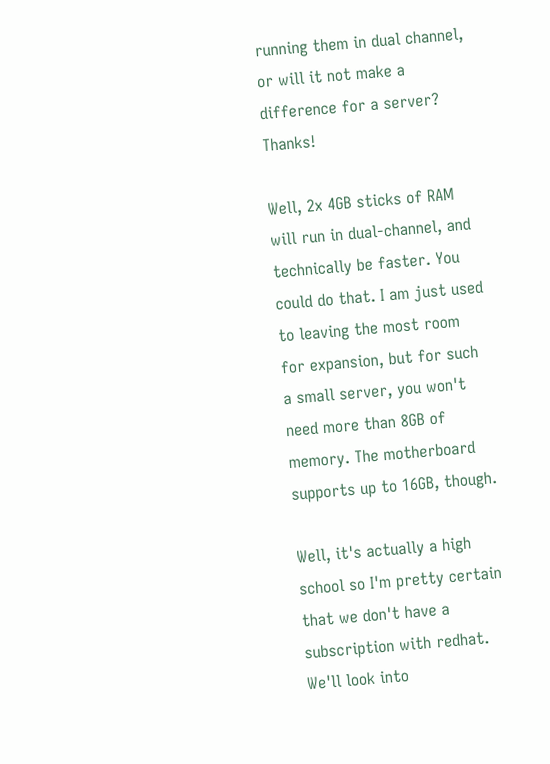running them in dual channel, or will it not make a difference for a server? Thanks!

Well, 2x 4GB sticks of RAM will run in dual-channel, and technically be faster. You could do that. I am just used to leaving the most room for expansion, but for such a small server, you won't need more than 8GB of memory. The motherboard supports up to 16GB, though.

Well, it's actually a high school so I'm pretty certain that we don't have a subscription with redhat. We'll look into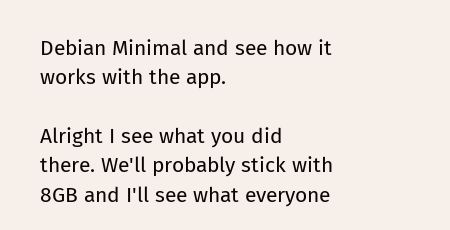Debian Minimal and see how it works with the app.

Alright I see what you did there. We'll probably stick with 8GB and I'll see what everyone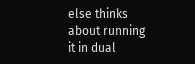else thinks about running it in dual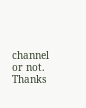channel or not. Thanks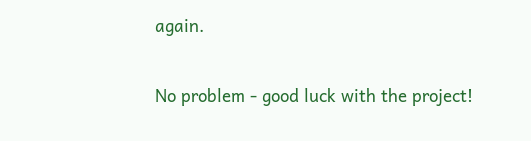again.

No problem - good luck with the project!